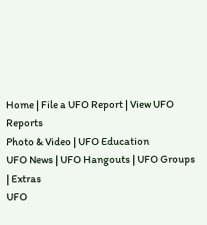Home | File a UFO Report | View UFO Reports
Photo & Video | UFO Education
UFO News | UFO Hangouts | UFO Groups | Extras
UFO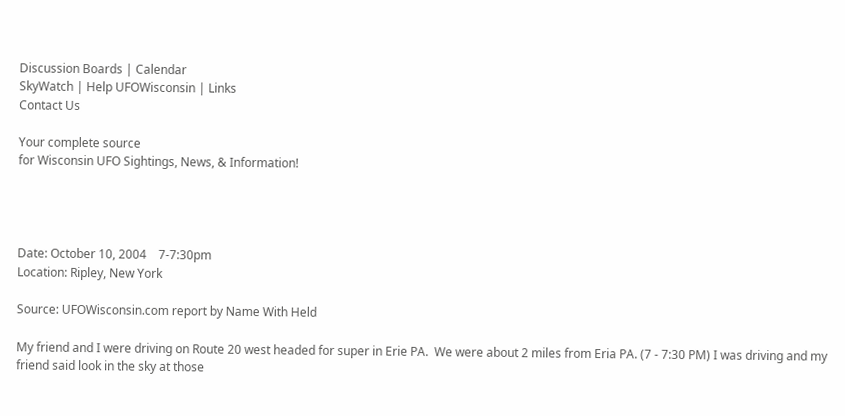Discussion Boards | Calendar
SkyWatch | Help UFOWisconsin | Links
Contact Us

Your complete source
for Wisconsin UFO Sightings, News, & Information!




Date: October 10, 2004    7-7:30pm
Location: Ripley, New York

Source: UFOWisconsin.com report by Name With Held

My friend and I were driving on Route 20 west headed for super in Erie PA.  We were about 2 miles from Eria PA. (7 - 7:30 PM) I was driving and my friend said look in the sky at those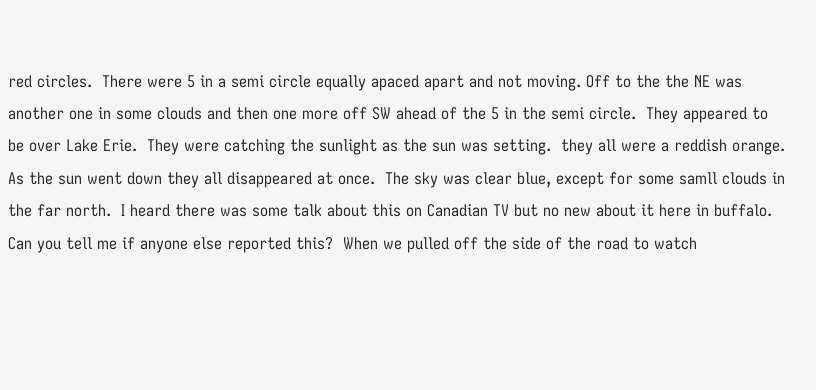red circles.  There were 5 in a semi circle equally apaced apart and not moving. Off to the the NE was another one in some clouds and then one more off SW ahead of the 5 in the semi circle.  They appeared to be over Lake Erie.  They were catching the sunlight as the sun was setting.  they all were a reddish orange. As the sun went down they all disappeared at once.  The sky was clear blue, except for some samll clouds in the far north.  I heard there was some talk about this on Canadian TV but no new about it here in buffalo. Can you tell me if anyone else reported this?  When we pulled off the side of the road to watch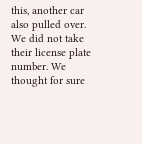this, another car also pulled over.  We did not take their license plate number. We thought for sure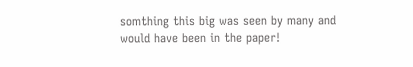somthing this big was seen by many and would have been in the paper!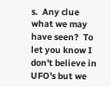s.  Any clue what we may have seen?  To let you know I don't believe in UFO's but we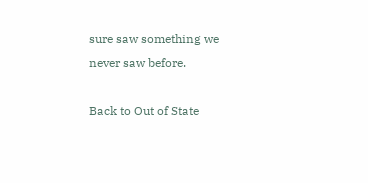sure saw something we never saw before.

Back to Out of State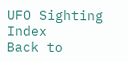UFO Sighting Index
Back to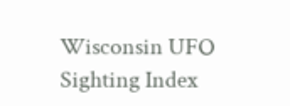Wisconsin UFO Sighting Index